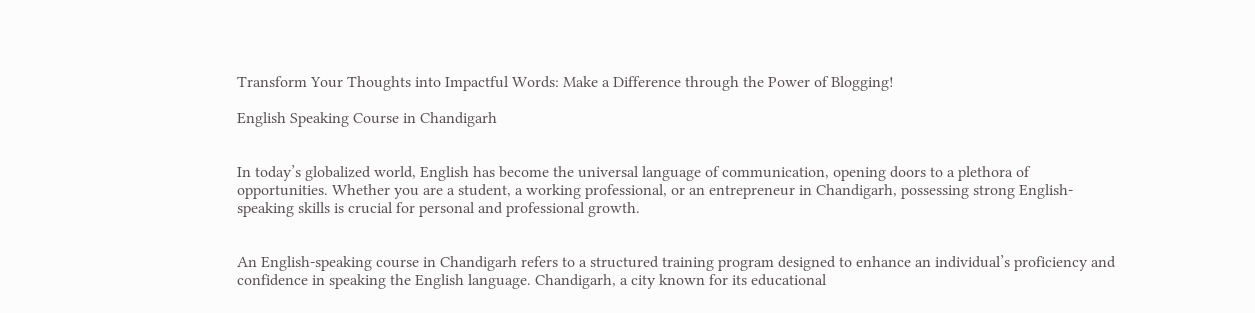Transform Your Thoughts into Impactful Words: Make a Difference through the Power of Blogging!

English Speaking Course in Chandigarh


In today’s globalized world, English has become the universal language of communication, opening doors to a plethora of opportunities. Whether you are a student, a working professional, or an entrepreneur in Chandigarh, possessing strong English-speaking skills is crucial for personal and professional growth.


An English-speaking course in Chandigarh refers to a structured training program designed to enhance an individual’s proficiency and confidence in speaking the English language. Chandigarh, a city known for its educational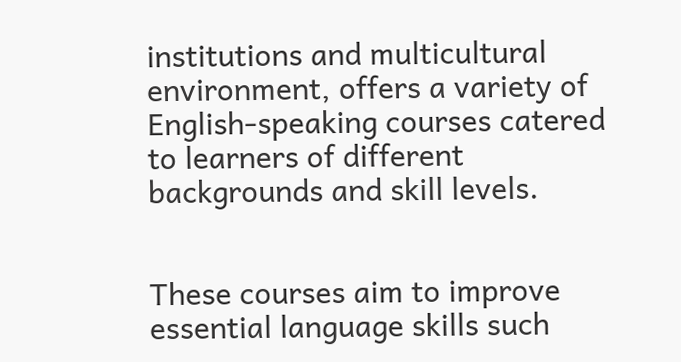institutions and multicultural environment, offers a variety of English-speaking courses catered to learners of different backgrounds and skill levels.


These courses aim to improve essential language skills such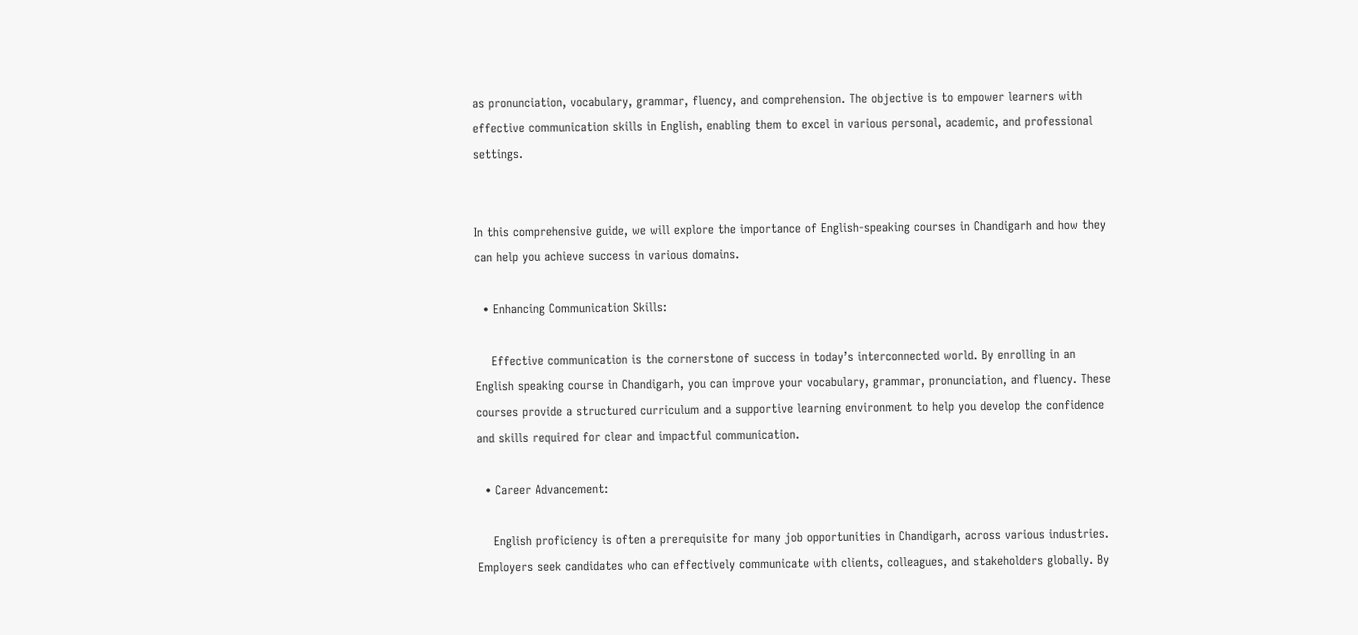as pronunciation, vocabulary, grammar, fluency, and comprehension. The objective is to empower learners with effective communication skills in English, enabling them to excel in various personal, academic, and professional settings.


In this comprehensive guide, we will explore the importance of English-speaking courses in Chandigarh and how they can help you achieve success in various domains.

  • Enhancing Communication Skills:

    Effective communication is the cornerstone of success in today’s interconnected world. By enrolling in an English speaking course in Chandigarh, you can improve your vocabulary, grammar, pronunciation, and fluency. These courses provide a structured curriculum and a supportive learning environment to help you develop the confidence and skills required for clear and impactful communication.

  • Career Advancement:

    English proficiency is often a prerequisite for many job opportunities in Chandigarh, across various industries. Employers seek candidates who can effectively communicate with clients, colleagues, and stakeholders globally. By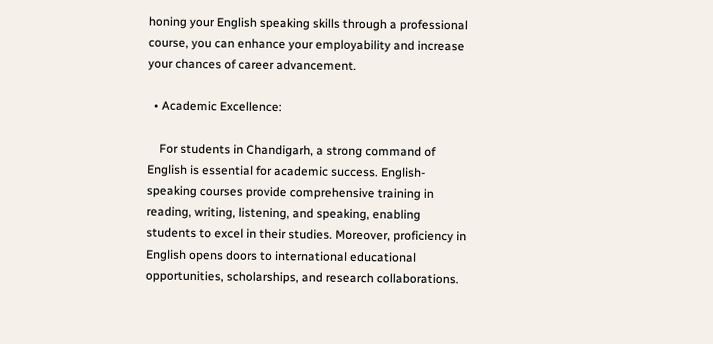honing your English speaking skills through a professional course, you can enhance your employability and increase your chances of career advancement.

  • Academic Excellence:

    For students in Chandigarh, a strong command of English is essential for academic success. English-speaking courses provide comprehensive training in reading, writing, listening, and speaking, enabling students to excel in their studies. Moreover, proficiency in English opens doors to international educational opportunities, scholarships, and research collaborations.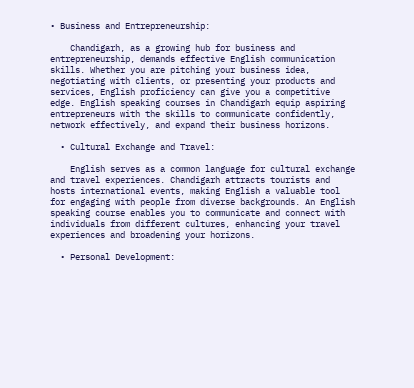• Business and Entrepreneurship:

    Chandigarh, as a growing hub for business and entrepreneurship, demands effective English communication skills. Whether you are pitching your business idea, negotiating with clients, or presenting your products and services, English proficiency can give you a competitive edge. English speaking courses in Chandigarh equip aspiring entrepreneurs with the skills to communicate confidently, network effectively, and expand their business horizons.

  • Cultural Exchange and Travel:

    English serves as a common language for cultural exchange and travel experiences. Chandigarh attracts tourists and hosts international events, making English a valuable tool for engaging with people from diverse backgrounds. An English speaking course enables you to communicate and connect with individuals from different cultures, enhancing your travel experiences and broadening your horizons.

  • Personal Development: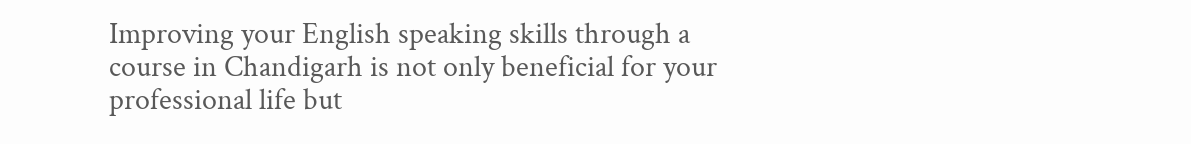Improving your English speaking skills through a course in Chandigarh is not only beneficial for your professional life but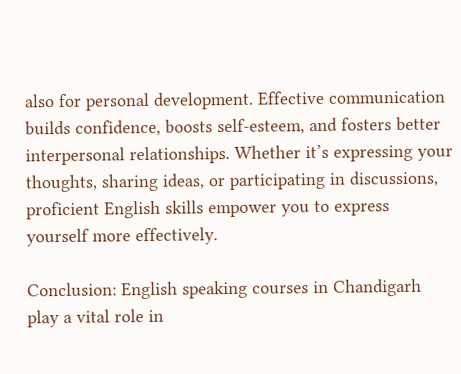also for personal development. Effective communication builds confidence, boosts self-esteem, and fosters better interpersonal relationships. Whether it’s expressing your thoughts, sharing ideas, or participating in discussions, proficient English skills empower you to express yourself more effectively.

Conclusion: English speaking courses in Chandigarh play a vital role in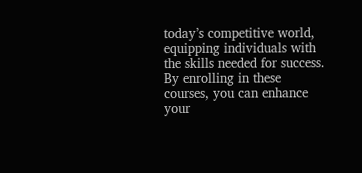today’s competitive world, equipping individuals with the skills needed for success. By enrolling in these courses, you can enhance your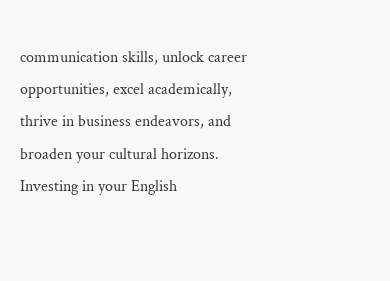communication skills, unlock career opportunities, excel academically, thrive in business endeavors, and broaden your cultural horizons. Investing in your English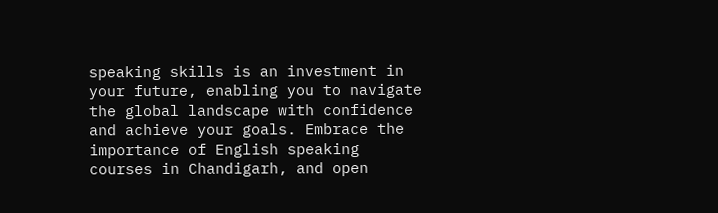speaking skills is an investment in your future, enabling you to navigate the global landscape with confidence and achieve your goals. Embrace the importance of English speaking courses in Chandigarh, and open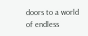doors to a world of endless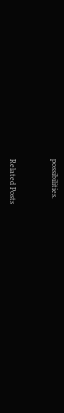possibilities.


Related Posts